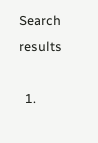Search results

  1.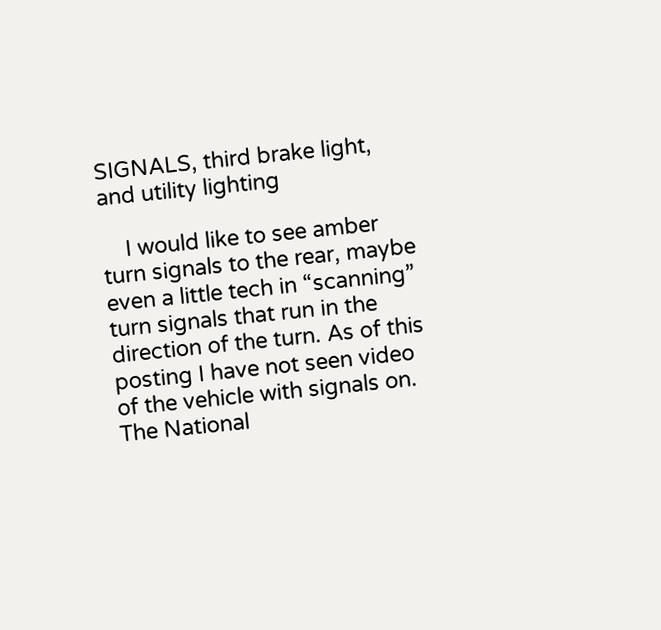SIGNALS, third brake light, and utility lighting

    I would like to see amber turn signals to the rear, maybe even a little tech in “scanning” turn signals that run in the direction of the turn. As of this posting I have not seen video of the vehicle with signals on. The National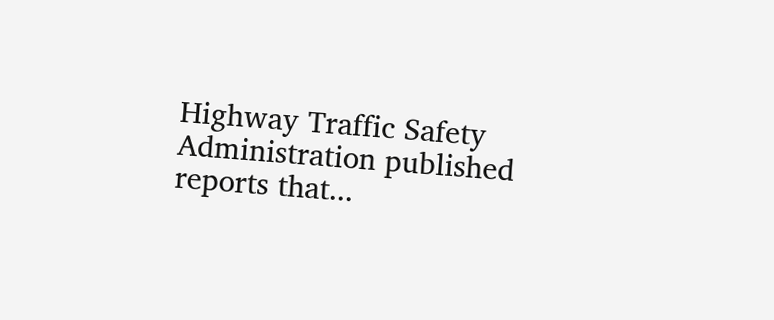Highway Traffic Safety Administration published reports that...